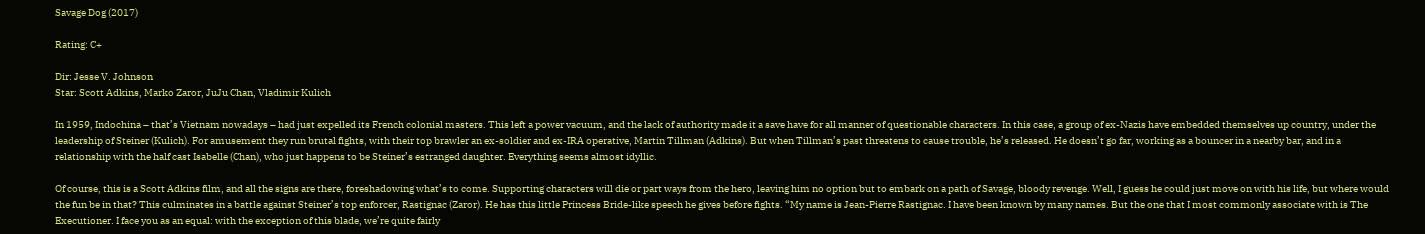Savage Dog (2017)

Rating: C+

Dir: Jesse V. Johnson
Star: Scott Adkins, Marko Zaror, JuJu Chan, Vladimir Kulich

In 1959, Indochina – that’s Vietnam nowadays – had just expelled its French colonial masters. This left a power vacuum, and the lack of authority made it a save have for all manner of questionable characters. In this case, a group of ex-Nazis have embedded themselves up country, under the leadership of Steiner (Kulich). For amusement they run brutal fights, with their top brawler an ex-soldier and ex-IRA operative, Martin Tillman (Adkins). But when Tillman’s past threatens to cause trouble, he’s released. He doesn’t go far, working as a bouncer in a nearby bar, and in a relationship with the half cast Isabelle (Chan), who just happens to be Steiner’s estranged daughter. Everything seems almost idyllic.

Of course, this is a Scott Adkins film, and all the signs are there, foreshadowing what’s to come. Supporting characters will die or part ways from the hero, leaving him no option but to embark on a path of Savage, bloody revenge. Well, I guess he could just move on with his life, but where would the fun be in that? This culminates in a battle against Steiner’s top enforcer, Rastignac (Zaror). He has this little Princess Bride-like speech he gives before fights. “My name is Jean-Pierre Rastignac. I have been known by many names. But the one that I most commonly associate with is The Executioner. I face you as an equal: with the exception of this blade, we’re quite fairly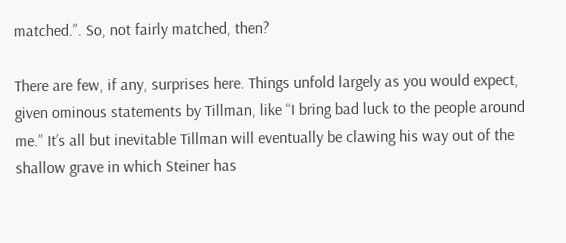matched.”. So, not fairly matched, then?

There are few, if any, surprises here. Things unfold largely as you would expect, given ominous statements by Tillman, like “I bring bad luck to the people around me.” It’s all but inevitable Tillman will eventually be clawing his way out of the shallow grave in which Steiner has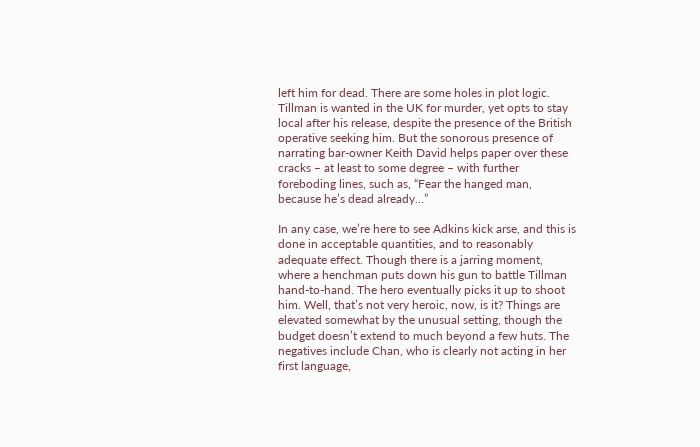left him for dead. There are some holes in plot logic. Tillman is wanted in the UK for murder, yet opts to stay local after his release, despite the presence of the British operative seeking him. But the sonorous presence of narrating bar-owner Keith David helps paper over these cracks – at least to some degree – with further foreboding lines, such as, “Fear the hanged man, because he’s dead already…”

In any case, we’re here to see Adkins kick arse, and this is done in acceptable quantities, and to reasonably adequate effect. Though there is a jarring moment, where a henchman puts down his gun to battle Tillman hand-to-hand. The hero eventually picks it up to shoot him. Well, that’s not very heroic, now, is it? Things are elevated somewhat by the unusual setting, though the budget doesn’t extend to much beyond a few huts. The negatives include Chan, who is clearly not acting in her first language,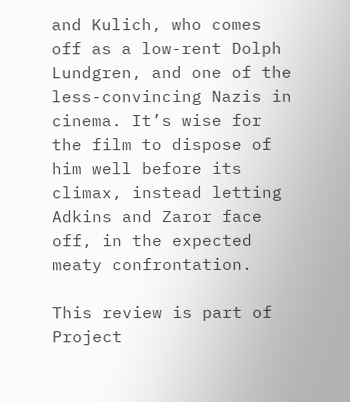and Kulich, who comes off as a low-rent Dolph Lundgren, and one of the less-convincing Nazis in cinema. It’s wise for the film to dispose of him well before its climax, instead letting Adkins and Zaror face off, in the expected meaty confrontation.

This review is part of Project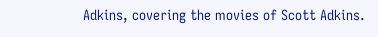Adkins, covering the movies of Scott Adkins.